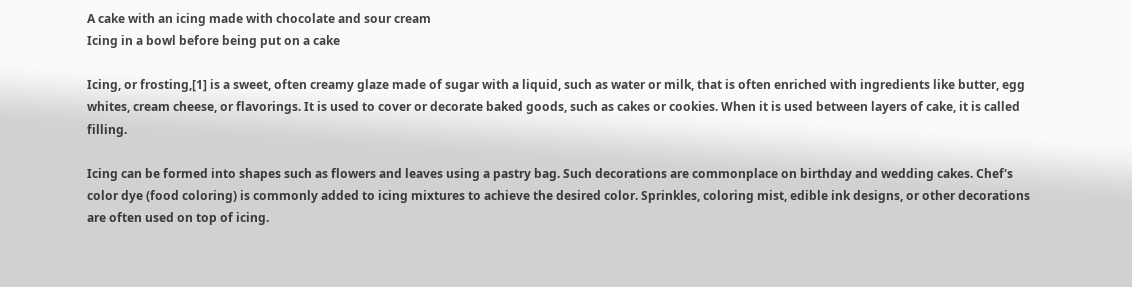A cake with an icing made with chocolate and sour cream
Icing in a bowl before being put on a cake

Icing, or frosting,[1] is a sweet, often creamy glaze made of sugar with a liquid, such as water or milk, that is often enriched with ingredients like butter, egg whites, cream cheese, or flavorings. It is used to cover or decorate baked goods, such as cakes or cookies. When it is used between layers of cake, it is called filling.

Icing can be formed into shapes such as flowers and leaves using a pastry bag. Such decorations are commonplace on birthday and wedding cakes. Chef's color dye (food coloring) is commonly added to icing mixtures to achieve the desired color. Sprinkles, coloring mist, edible ink designs, or other decorations are often used on top of icing.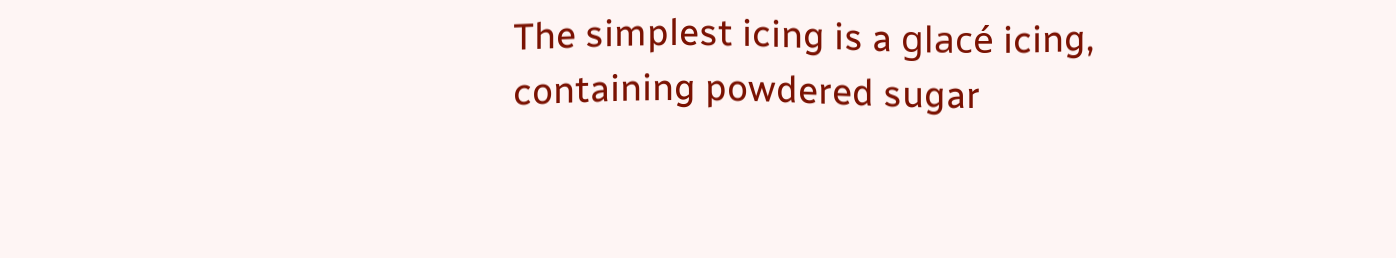The simplest icing is a glacé icing, containing powdered sugar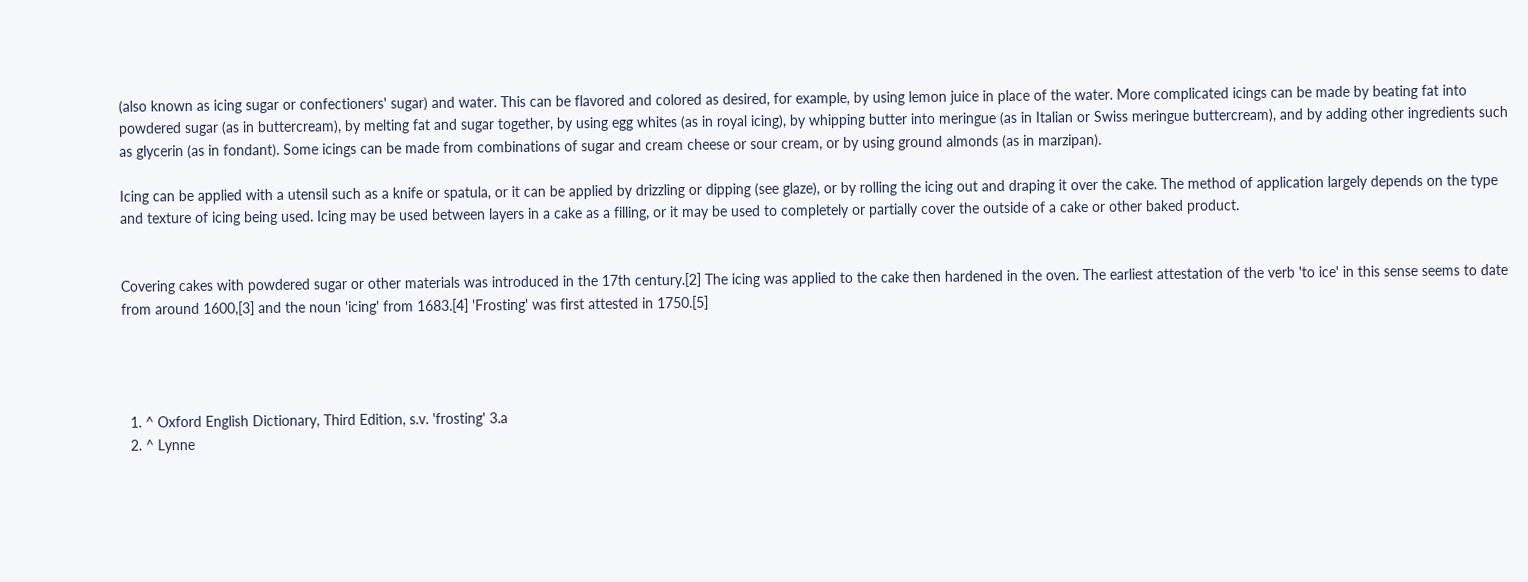(also known as icing sugar or confectioners' sugar) and water. This can be flavored and colored as desired, for example, by using lemon juice in place of the water. More complicated icings can be made by beating fat into powdered sugar (as in buttercream), by melting fat and sugar together, by using egg whites (as in royal icing), by whipping butter into meringue (as in Italian or Swiss meringue buttercream), and by adding other ingredients such as glycerin (as in fondant). Some icings can be made from combinations of sugar and cream cheese or sour cream, or by using ground almonds (as in marzipan).

Icing can be applied with a utensil such as a knife or spatula, or it can be applied by drizzling or dipping (see glaze), or by rolling the icing out and draping it over the cake. The method of application largely depends on the type and texture of icing being used. Icing may be used between layers in a cake as a filling, or it may be used to completely or partially cover the outside of a cake or other baked product.


Covering cakes with powdered sugar or other materials was introduced in the 17th century.[2] The icing was applied to the cake then hardened in the oven. The earliest attestation of the verb 'to ice' in this sense seems to date from around 1600,[3] and the noun 'icing' from 1683.[4] 'Frosting' was first attested in 1750.[5]




  1. ^ Oxford English Dictionary, Third Edition, s.v. 'frosting' 3.a
  2. ^ Lynne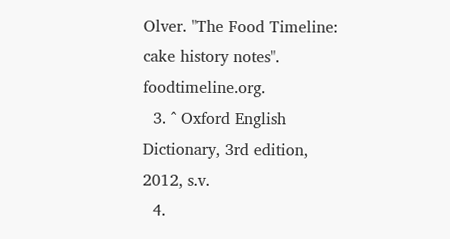Olver. "The Food Timeline: cake history notes". foodtimeline.org.
  3. ^ Oxford English Dictionary, 3rd edition, 2012, s.v.
  4.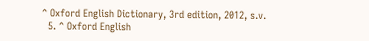^ Oxford English Dictionary, 3rd edition, 2012, s.v.
  5. ^ Oxford English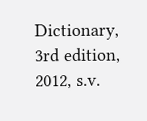Dictionary, 3rd edition, 2012, s.v.